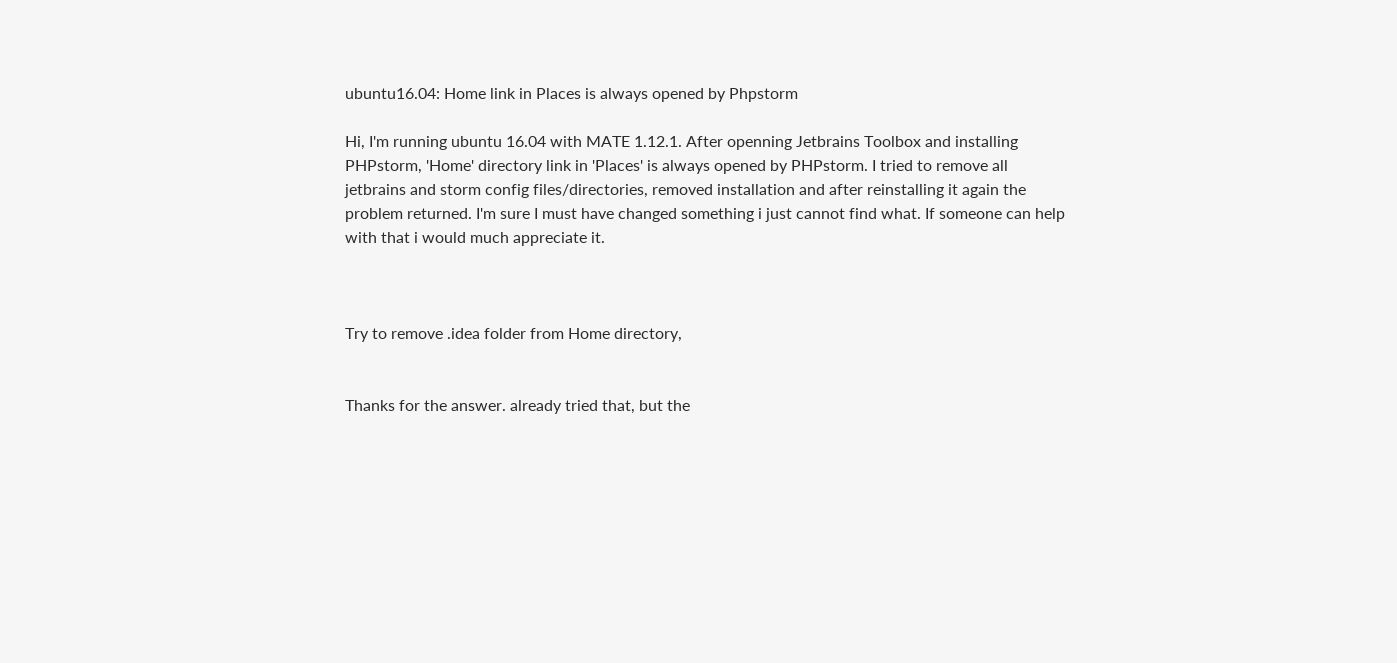ubuntu16.04: Home link in Places is always opened by Phpstorm

Hi, I'm running ubuntu 16.04 with MATE 1.12.1. After openning Jetbrains Toolbox and installing PHPstorm, 'Home' directory link in 'Places' is always opened by PHPstorm. I tried to remove all jetbrains and storm config files/directories, removed installation and after reinstalling it again the problem returned. I'm sure I must have changed something i just cannot find what. If someone can help with that i would much appreciate it.



Try to remove .idea folder from Home directory,


Thanks for the answer. already tried that, but the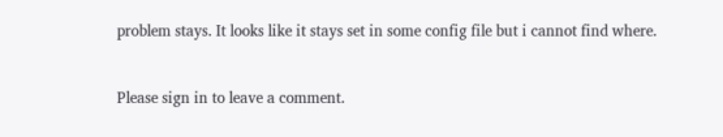problem stays. It looks like it stays set in some config file but i cannot find where.


Please sign in to leave a comment.